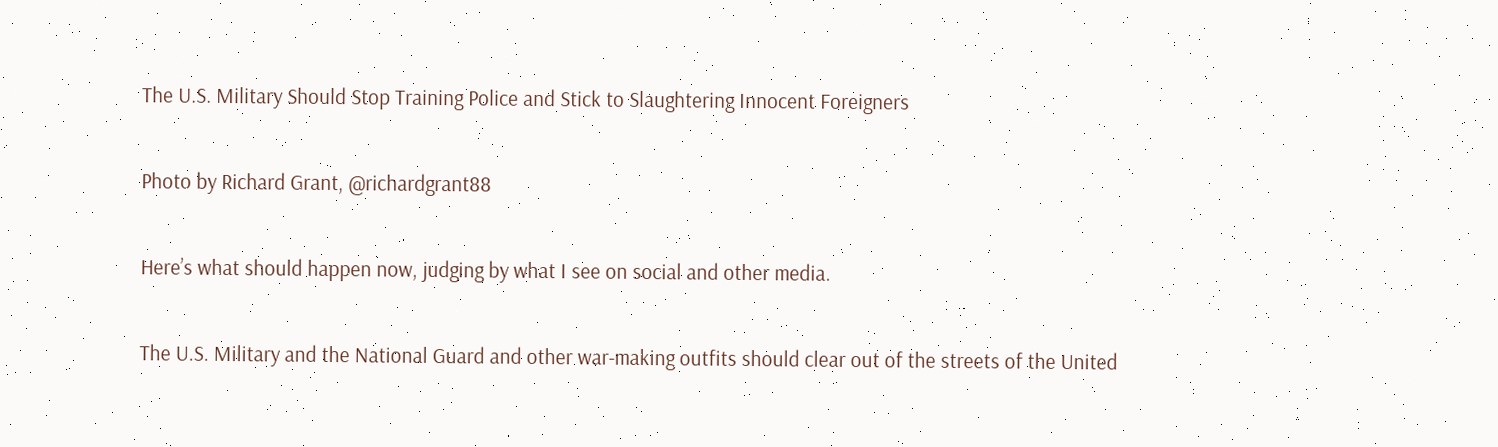The U.S. Military Should Stop Training Police and Stick to Slaughtering Innocent Foreigners

Photo by Richard Grant, @richardgrant88

Here’s what should happen now, judging by what I see on social and other media.

The U.S. Military and the National Guard and other war-making outfits should clear out of the streets of the United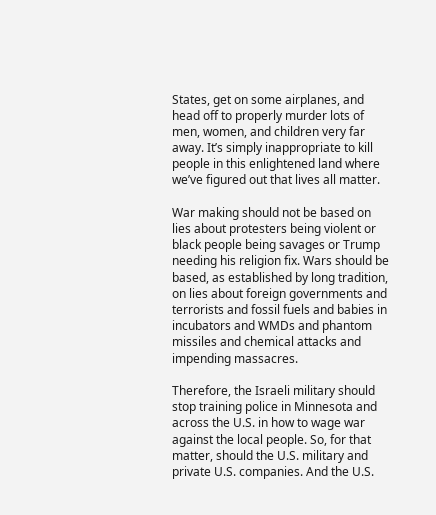States, get on some airplanes, and head off to properly murder lots of men, women, and children very far away. It’s simply inappropriate to kill people in this enlightened land where we’ve figured out that lives all matter.

War making should not be based on lies about protesters being violent or black people being savages or Trump needing his religion fix. Wars should be based, as established by long tradition, on lies about foreign governments and terrorists and fossil fuels and babies in incubators and WMDs and phantom missiles and chemical attacks and impending massacres.

Therefore, the Israeli military should stop training police in Minnesota and across the U.S. in how to wage war against the local people. So, for that matter, should the U.S. military and private U.S. companies. And the U.S.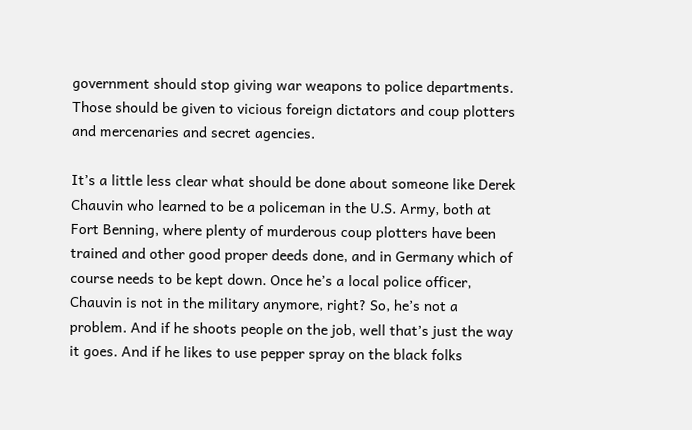government should stop giving war weapons to police departments. Those should be given to vicious foreign dictators and coup plotters and mercenaries and secret agencies.

It’s a little less clear what should be done about someone like Derek Chauvin who learned to be a policeman in the U.S. Army, both at Fort Benning, where plenty of murderous coup plotters have been trained and other good proper deeds done, and in Germany which of course needs to be kept down. Once he’s a local police officer, Chauvin is not in the military anymore, right? So, he’s not a problem. And if he shoots people on the job, well that’s just the way it goes. And if he likes to use pepper spray on the black folks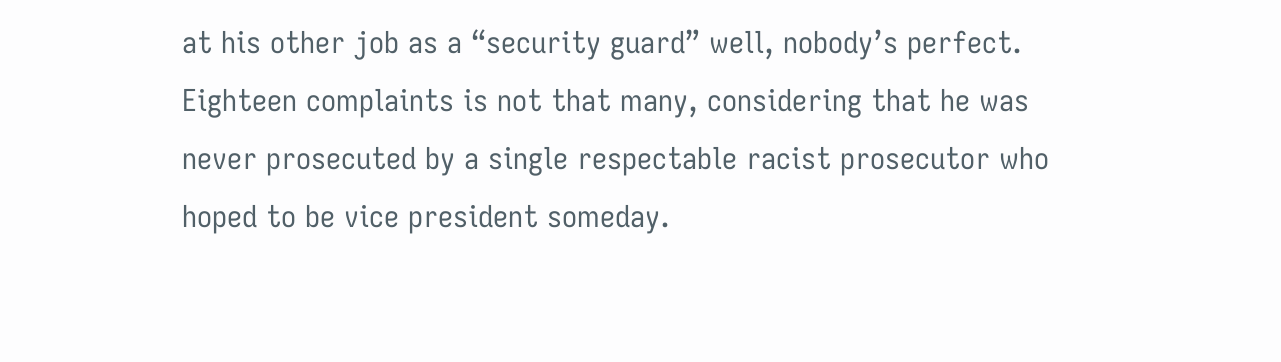at his other job as a “security guard” well, nobody’s perfect. Eighteen complaints is not that many, considering that he was never prosecuted by a single respectable racist prosecutor who hoped to be vice president someday.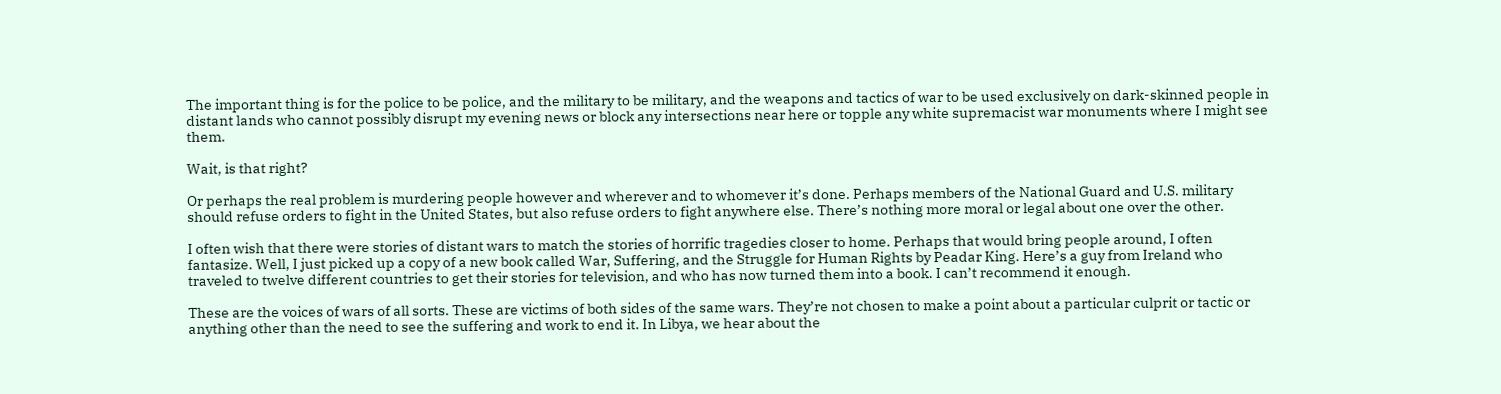The important thing is for the police to be police, and the military to be military, and the weapons and tactics of war to be used exclusively on dark-skinned people in distant lands who cannot possibly disrupt my evening news or block any intersections near here or topple any white supremacist war monuments where I might see them.

Wait, is that right?

Or perhaps the real problem is murdering people however and wherever and to whomever it’s done. Perhaps members of the National Guard and U.S. military should refuse orders to fight in the United States, but also refuse orders to fight anywhere else. There’s nothing more moral or legal about one over the other.

I often wish that there were stories of distant wars to match the stories of horrific tragedies closer to home. Perhaps that would bring people around, I often fantasize. Well, I just picked up a copy of a new book called War, Suffering, and the Struggle for Human Rights by Peadar King. Here’s a guy from Ireland who traveled to twelve different countries to get their stories for television, and who has now turned them into a book. I can’t recommend it enough.

These are the voices of wars of all sorts. These are victims of both sides of the same wars. They’re not chosen to make a point about a particular culprit or tactic or anything other than the need to see the suffering and work to end it. In Libya, we hear about the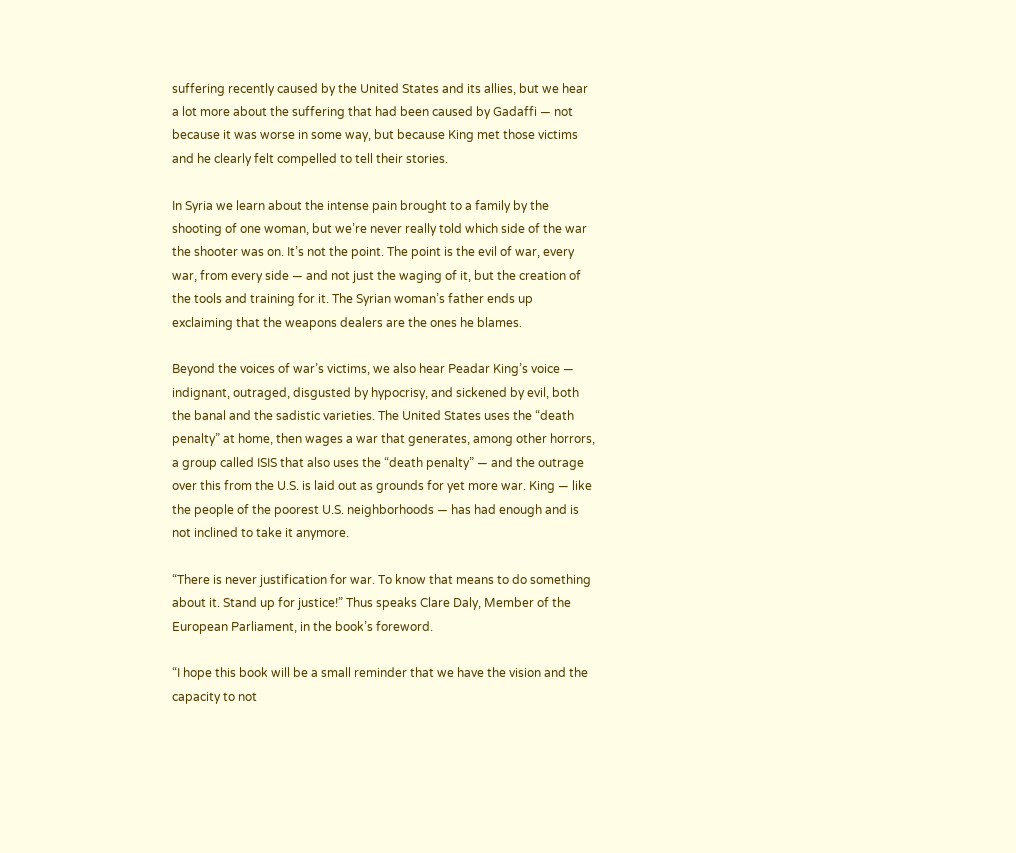suffering recently caused by the United States and its allies, but we hear a lot more about the suffering that had been caused by Gadaffi — not because it was worse in some way, but because King met those victims and he clearly felt compelled to tell their stories.

In Syria we learn about the intense pain brought to a family by the shooting of one woman, but we’re never really told which side of the war the shooter was on. It’s not the point. The point is the evil of war, every war, from every side — and not just the waging of it, but the creation of the tools and training for it. The Syrian woman’s father ends up exclaiming that the weapons dealers are the ones he blames.

Beyond the voices of war’s victims, we also hear Peadar King’s voice — indignant, outraged, disgusted by hypocrisy, and sickened by evil, both the banal and the sadistic varieties. The United States uses the “death penalty” at home, then wages a war that generates, among other horrors, a group called ISIS that also uses the “death penalty” — and the outrage over this from the U.S. is laid out as grounds for yet more war. King — like the people of the poorest U.S. neighborhoods — has had enough and is not inclined to take it anymore.

“There is never justification for war. To know that means to do something about it. Stand up for justice!” Thus speaks Clare Daly, Member of the European Parliament, in the book’s foreword.

“I hope this book will be a small reminder that we have the vision and the capacity to not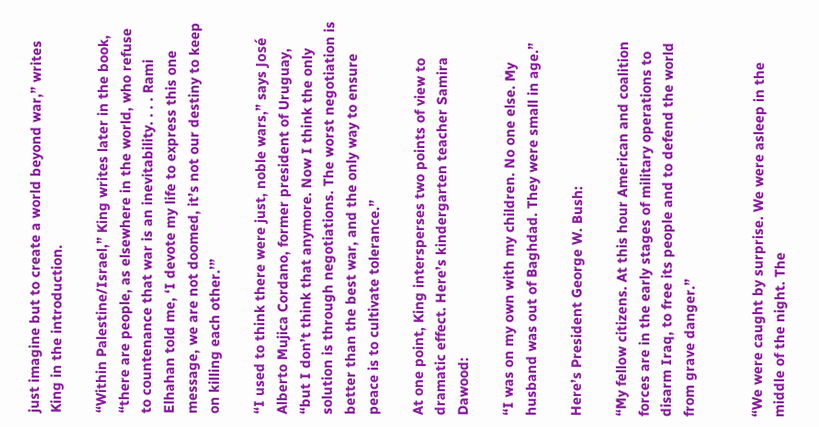just imagine but to create a world beyond war,” writes King in the introduction.

“Within Palestine/Israel,” King writes later in the book, “there are people, as elsewhere in the world, who refuse to countenance that war is an inevitability. . . . Rami Elhahan told me, ‘I devote my life to express this one message, we are not doomed, it’s not our destiny to keep on killing each other.’”

“I used to think there were just, noble wars,” says José Alberto Mujica Cordano, former president of Uruguay, “but I don’t think that anymore. Now I think the only solution is through negotiations. The worst negotiation is better than the best war, and the only way to ensure peace is to cultivate tolerance.”

At one point, King intersperses two points of view to dramatic effect. Here’s kindergarten teacher Samira Dawood:

“I was on my own with my children. No one else. My husband was out of Baghdad. They were small in age.”

Here’s President George W. Bush:

“My fellow citizens. At this hour American and coalition forces are in the early stages of military operations to disarm Iraq, to free its people and to defend the world from grave danger.”


“We were caught by surprise. We were asleep in the middle of the night. The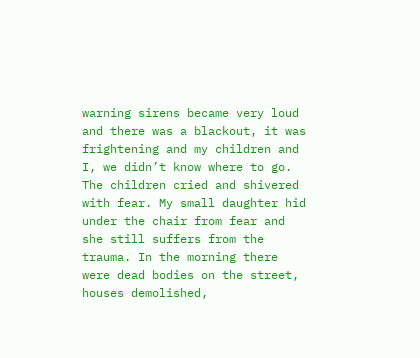warning sirens became very loud and there was a blackout, it was frightening and my children and I, we didn’t know where to go. The children cried and shivered with fear. My small daughter hid under the chair from fear and she still suffers from the trauma. In the morning there were dead bodies on the street, houses demolished,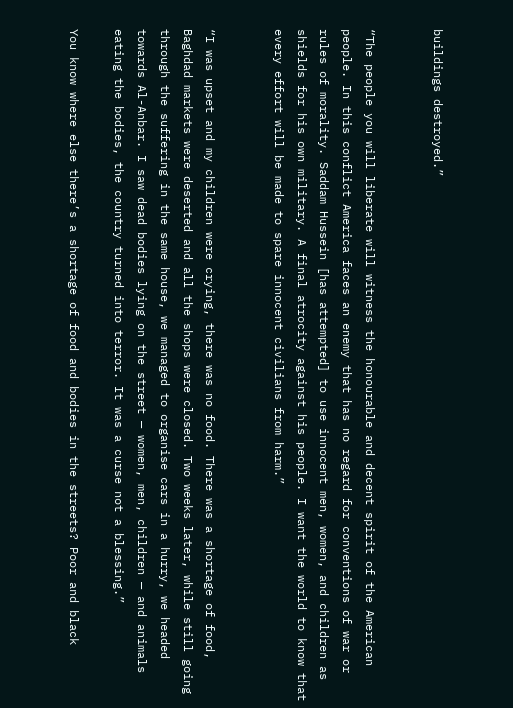buildings destroyed.”


“The people you will liberate will witness the honourable and decent spirit of the American people. In this conflict America faces an enemy that has no regard for conventions of war or rules of morality. Saddam Hussein [has attempted] to use innocent men, women, and children as shields for his own military. A final atrocity against his people. I want the world to know that every effort will be made to spare innocent civilians from harm.”


“I was upset and my children were crying, there was no food. There was a shortage of food, Baghdad markets were deserted and all the shops were closed. Two weeks later, while still going through the suffering in the same house, we managed to organise cars in a hurry, we headed towards Al-Anbar. I saw dead bodies lying on the street — women, men, children — and animals eating the bodies, the country turned into terror. It was a curse not a blessing.”

You know where else there’s a shortage of food and bodies in the streets? Poor and black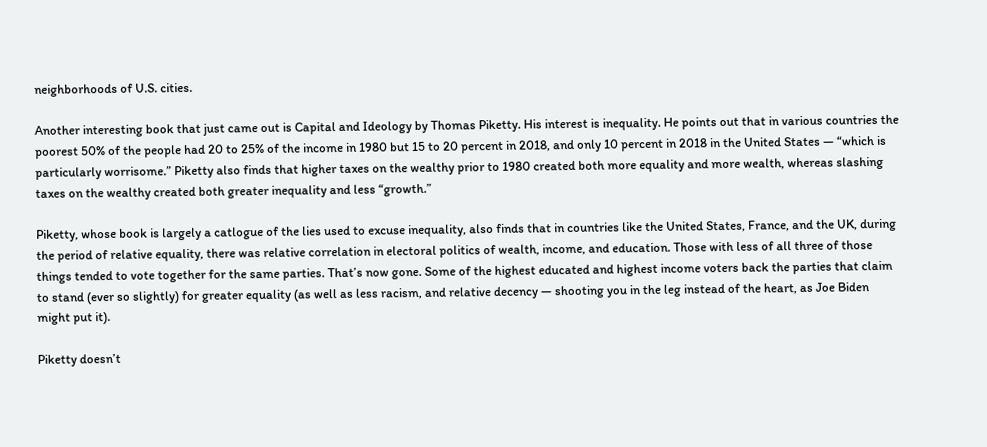neighborhoods of U.S. cities.

Another interesting book that just came out is Capital and Ideology by Thomas Piketty. His interest is inequality. He points out that in various countries the poorest 50% of the people had 20 to 25% of the income in 1980 but 15 to 20 percent in 2018, and only 10 percent in 2018 in the United States — “which is particularly worrisome.” Piketty also finds that higher taxes on the wealthy prior to 1980 created both more equality and more wealth, whereas slashing taxes on the wealthy created both greater inequality and less “growth.”

Piketty, whose book is largely a catlogue of the lies used to excuse inequality, also finds that in countries like the United States, France, and the UK, during the period of relative equality, there was relative correlation in electoral politics of wealth, income, and education. Those with less of all three of those things tended to vote together for the same parties. That’s now gone. Some of the highest educated and highest income voters back the parties that claim to stand (ever so slightly) for greater equality (as well as less racism, and relative decency — shooting you in the leg instead of the heart, as Joe Biden might put it).

Piketty doesn’t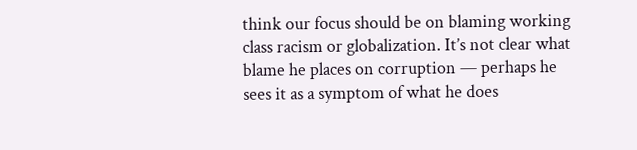think our focus should be on blaming working class racism or globalization. It’s not clear what blame he places on corruption — perhaps he sees it as a symptom of what he does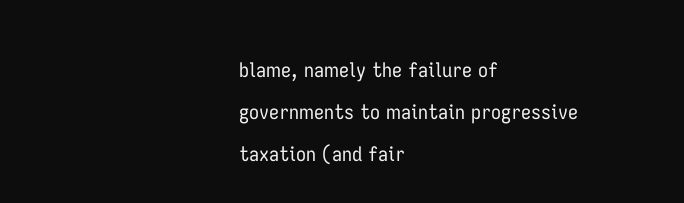blame, namely the failure of governments to maintain progressive taxation (and fair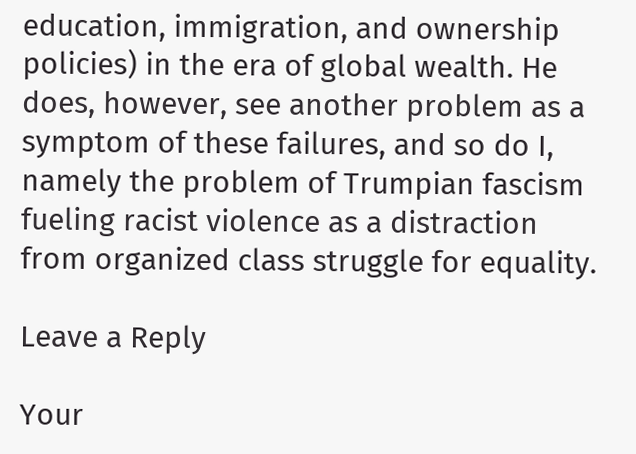education, immigration, and ownership policies) in the era of global wealth. He does, however, see another problem as a symptom of these failures, and so do I, namely the problem of Trumpian fascism fueling racist violence as a distraction from organized class struggle for equality.

Leave a Reply

Your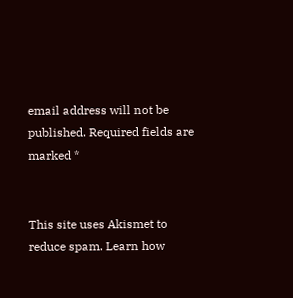email address will not be published. Required fields are marked *


This site uses Akismet to reduce spam. Learn how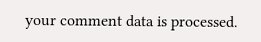your comment data is processed.